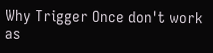Why Trigger Once don't work as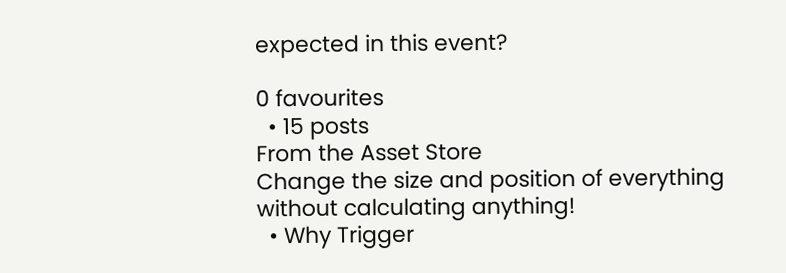expected in this event?

0 favourites
  • 15 posts
From the Asset Store
Change the size and position of everything without calculating anything!
  • Why Trigger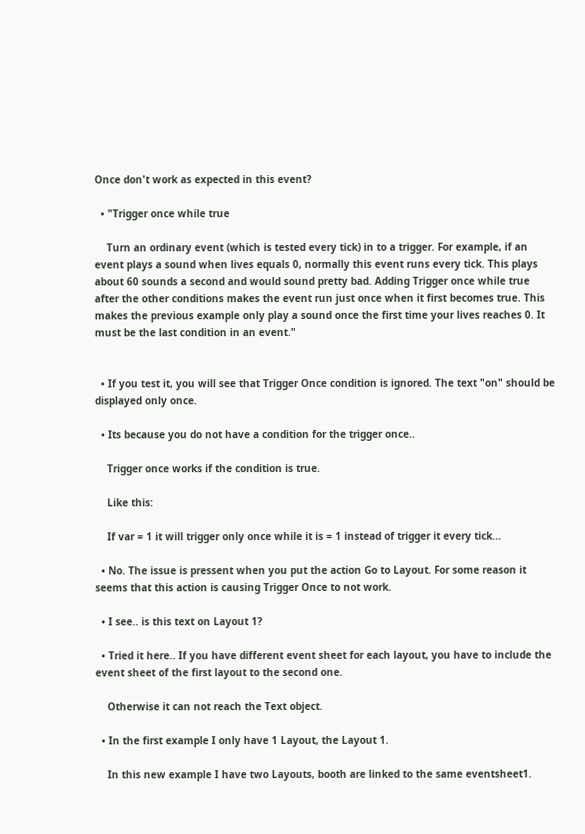Once don't work as expected in this event?

  • "Trigger once while true

    Turn an ordinary event (which is tested every tick) in to a trigger. For example, if an event plays a sound when lives equals 0, normally this event runs every tick. This plays about 60 sounds a second and would sound pretty bad. Adding Trigger once while true after the other conditions makes the event run just once when it first becomes true. This makes the previous example only play a sound once the first time your lives reaches 0. It must be the last condition in an event."


  • If you test it, you will see that Trigger Once condition is ignored. The text "on" should be displayed only once.

  • Its because you do not have a condition for the trigger once..

    Trigger once works if the condition is true.

    Like this:

    If var = 1 it will trigger only once while it is = 1 instead of trigger it every tick...

  • No. The issue is pressent when you put the action Go to Layout. For some reason it seems that this action is causing Trigger Once to not work.

  • I see.. is this text on Layout 1?

  • Tried it here.. If you have different event sheet for each layout, you have to include the event sheet of the first layout to the second one.

    Otherwise it can not reach the Text object.

  • In the first example I only have 1 Layout, the Layout 1.

    In this new example I have two Layouts, booth are linked to the same eventsheet1.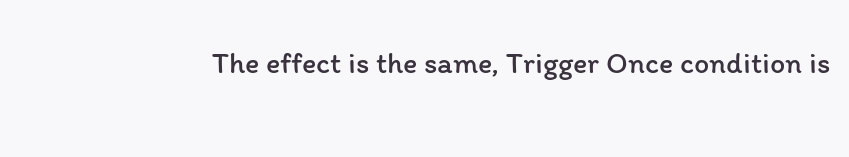The effect is the same, Trigger Once condition is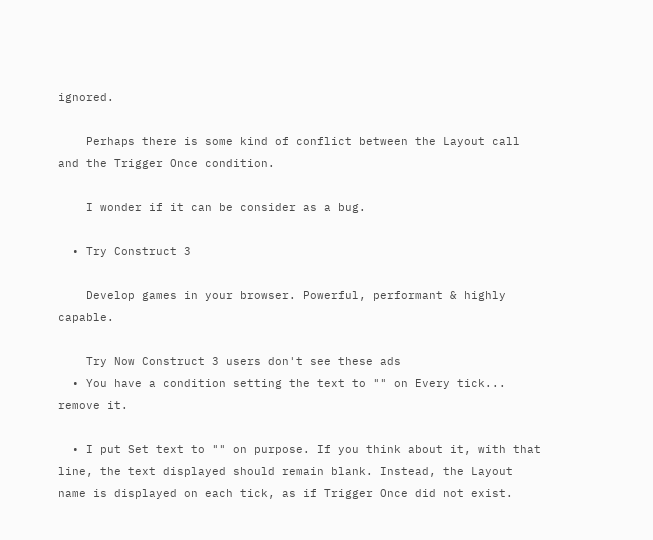ignored.

    Perhaps there is some kind of conflict between the Layout call and the Trigger Once condition.

    I wonder if it can be consider as a bug.

  • Try Construct 3

    Develop games in your browser. Powerful, performant & highly capable.

    Try Now Construct 3 users don't see these ads
  • You have a condition setting the text to "" on Every tick... remove it.

  • I put Set text to "" on purpose. If you think about it, with that line, the text displayed should remain blank. Instead, the Layout name is displayed on each tick, as if Trigger Once did not exist.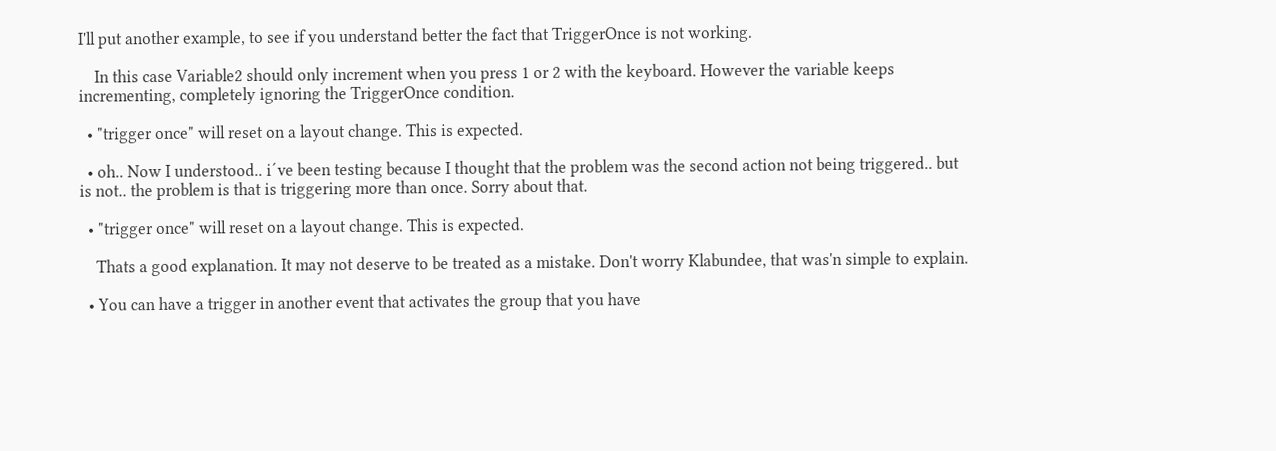I'll put another example, to see if you understand better the fact that TriggerOnce is not working.

    In this case Variable2 should only increment when you press 1 or 2 with the keyboard. However the variable keeps incrementing, completely ignoring the TriggerOnce condition.

  • "trigger once" will reset on a layout change. This is expected.

  • oh.. Now I understood.. i´ve been testing because I thought that the problem was the second action not being triggered.. but is not.. the problem is that is triggering more than once. Sorry about that.

  • "trigger once" will reset on a layout change. This is expected.

    Thats a good explanation. It may not deserve to be treated as a mistake. Don't worry Klabundee, that was'n simple to explain.

  • You can have a trigger in another event that activates the group that you have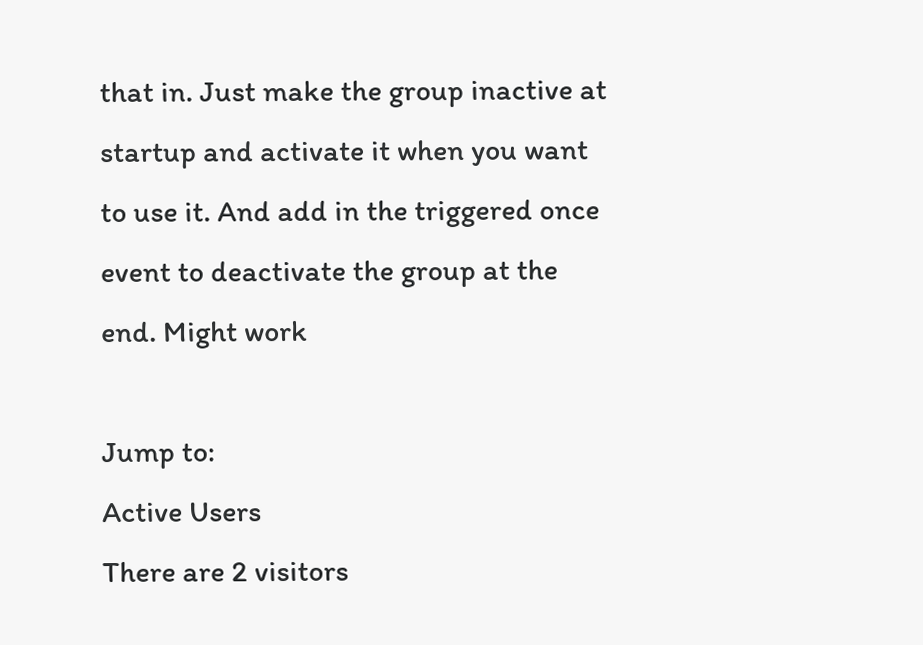that in. Just make the group inactive at startup and activate it when you want to use it. And add in the triggered once event to deactivate the group at the end. Might work

Jump to:
Active Users
There are 2 visitors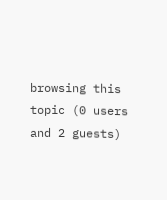browsing this topic (0 users and 2 guests)